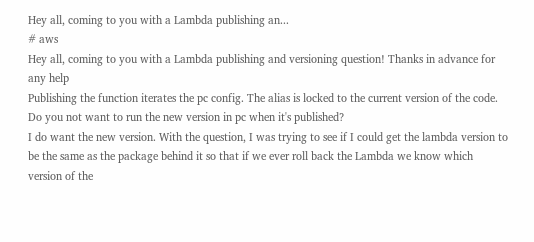Hey all, coming to you with a Lambda publishing an...
# aws
Hey all, coming to you with a Lambda publishing and versioning question! Thanks in advance for any help
Publishing the function iterates the pc config. The alias is locked to the current version of the code. Do you not want to run the new version in pc when it's published?
I do want the new version. With the question, I was trying to see if I could get the lambda version to be the same as the package behind it so that if we ever roll back the Lambda we know which version of the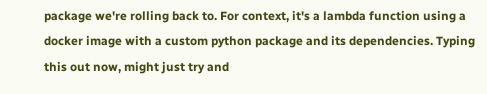package we're rolling back to. For context, it's a lambda function using a docker image with a custom python package and its dependencies. Typing this out now, might just try and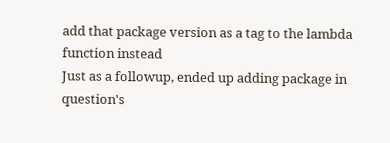add that package version as a tag to the lambda function instead
Just as a followup, ended up adding package in question's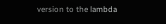version to the lambda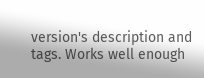version's description and tags. Works well enough